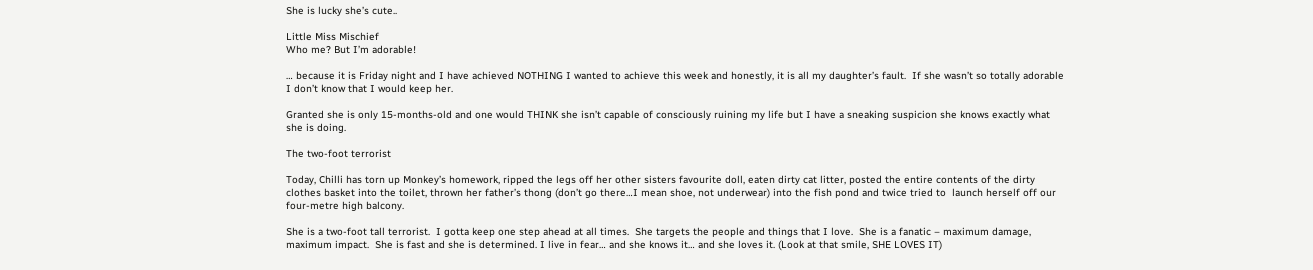She is lucky she’s cute..

Little Miss Mischief
Who me? But I’m adorable!

… because it is Friday night and I have achieved NOTHING I wanted to achieve this week and honestly, it is all my daughter’s fault.  If she wasn’t so totally adorable I don’t know that I would keep her.

Granted she is only 15-months-old and one would THINK she isn’t capable of consciously ruining my life but I have a sneaking suspicion she knows exactly what she is doing.

The two-foot terrorist

Today, Chilli has torn up Monkey’s homework, ripped the legs off her other sisters favourite doll, eaten dirty cat litter, posted the entire contents of the dirty clothes basket into the toilet, thrown her father’s thong (don’t go there…I mean shoe, not underwear) into the fish pond and twice tried to  launch herself off our four-metre high balcony.

She is a two-foot tall terrorist.  I gotta keep one step ahead at all times.  She targets the people and things that I love.  She is a fanatic – maximum damage, maximum impact.  She is fast and she is determined. I live in fear… and she knows it… and she loves it. (Look at that smile, SHE LOVES IT)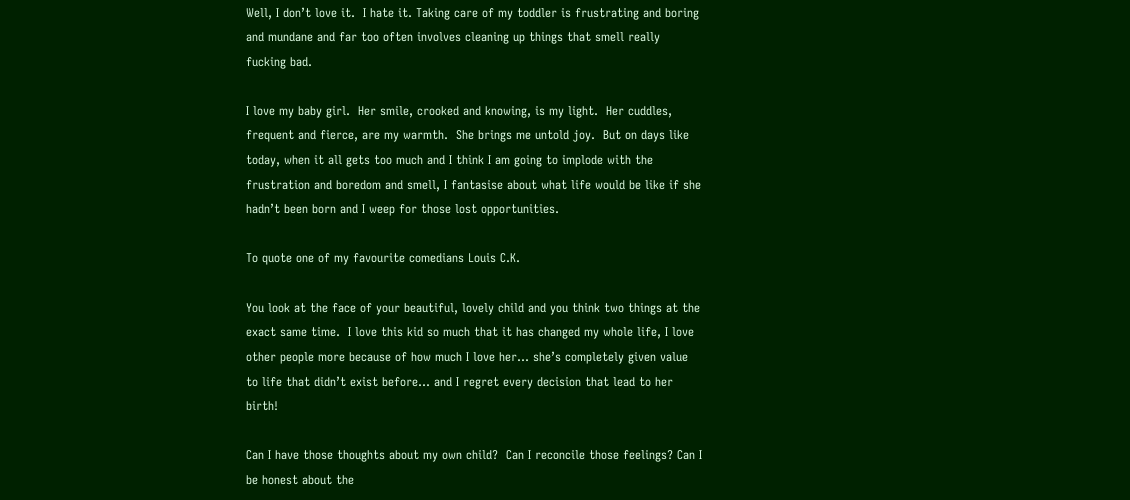Well, I don’t love it.  I hate it. Taking care of my toddler is frustrating and boring and mundane and far too often involves cleaning up things that smell really fucking bad.

I love my baby girl.  Her smile, crooked and knowing, is my light.  Her cuddles, frequent and fierce, are my warmth.  She brings me untold joy.  But on days like today, when it all gets too much and I think I am going to implode with the frustration and boredom and smell, I fantasise about what life would be like if she hadn’t been born and I weep for those lost opportunities.

To quote one of my favourite comedians Louis C.K.

You look at the face of your beautiful, lovely child and you think two things at the exact same time.  I love this kid so much that it has changed my whole life, I love other people more because of how much I love her… she’s completely given value to life that didn’t exist before… and I regret every decision that lead to her birth!

Can I have those thoughts about my own child?  Can I reconcile those feelings? Can I be honest about the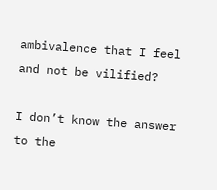ambivalence that I feel and not be vilified?

I don’t know the answer to the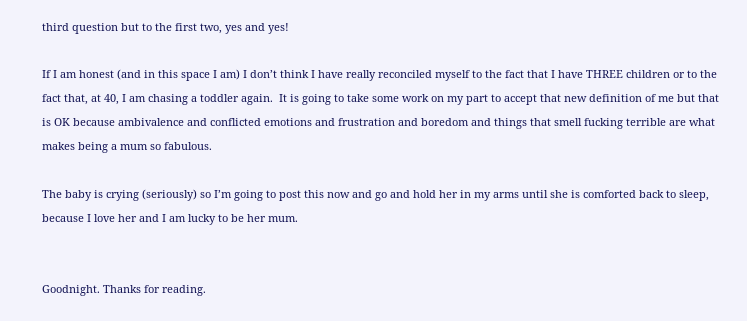third question but to the first two, yes and yes!

If I am honest (and in this space I am) I don’t think I have really reconciled myself to the fact that I have THREE children or to the fact that, at 40, I am chasing a toddler again.  It is going to take some work on my part to accept that new definition of me but that is OK because ambivalence and conflicted emotions and frustration and boredom and things that smell fucking terrible are what makes being a mum so fabulous.

The baby is crying (seriously) so I’m going to post this now and go and hold her in my arms until she is comforted back to sleep, because I love her and I am lucky to be her mum.


Goodnight. Thanks for reading.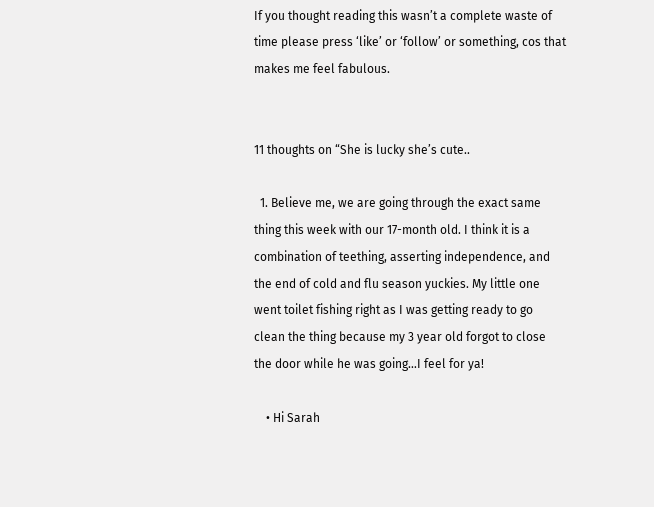If you thought reading this wasn’t a complete waste of time please press ‘like’ or ‘follow’ or something, cos that makes me feel fabulous.


11 thoughts on “She is lucky she’s cute..

  1. Believe me, we are going through the exact same thing this week with our 17-month old. I think it is a combination of teething, asserting independence, and the end of cold and flu season yuckies. My little one went toilet fishing right as I was getting ready to go clean the thing because my 3 year old forgot to close the door while he was going…I feel for ya!

    • Hi Sarah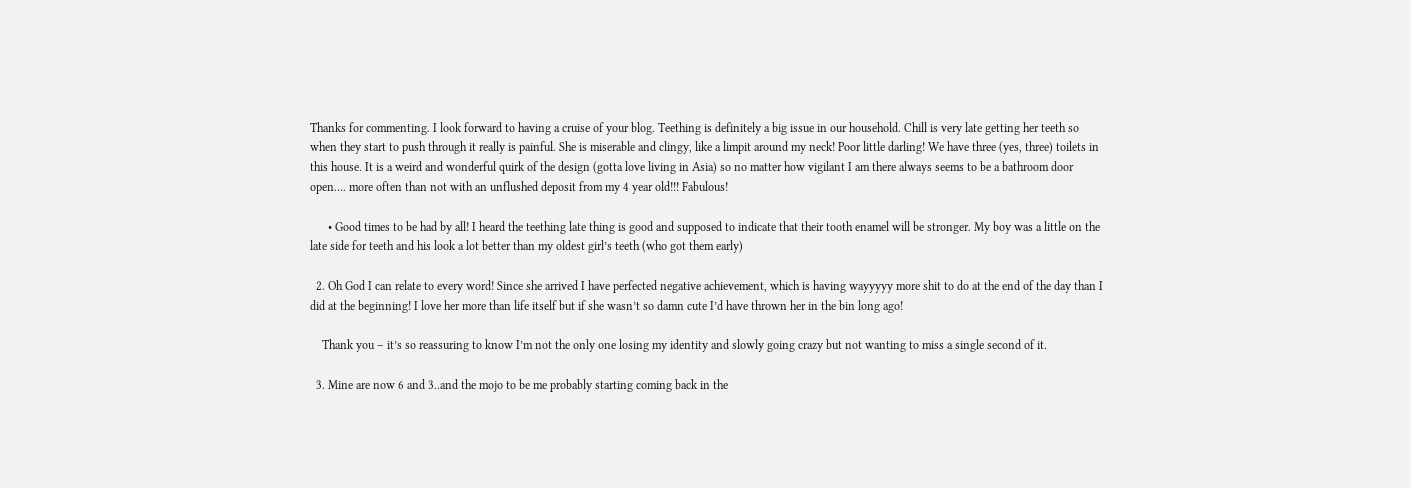Thanks for commenting. I look forward to having a cruise of your blog. Teething is definitely a big issue in our household. Chill is very late getting her teeth so when they start to push through it really is painful. She is miserable and clingy, like a limpit around my neck! Poor little darling! We have three (yes, three) toilets in this house. It is a weird and wonderful quirk of the design (gotta love living in Asia) so no matter how vigilant I am there always seems to be a bathroom door open…. more often than not with an unflushed deposit from my 4 year old!!! Fabulous!

      • Good times to be had by all! I heard the teething late thing is good and supposed to indicate that their tooth enamel will be stronger. My boy was a little on the late side for teeth and his look a lot better than my oldest girl’s teeth (who got them early)

  2. Oh God I can relate to every word! Since she arrived I have perfected negative achievement, which is having wayyyyy more shit to do at the end of the day than I did at the beginning! I love her more than life itself but if she wasn’t so damn cute I’d have thrown her in the bin long ago!

    Thank you – it’s so reassuring to know I’m not the only one losing my identity and slowly going crazy but not wanting to miss a single second of it.

  3. Mine are now 6 and 3..and the mojo to be me probably starting coming back in the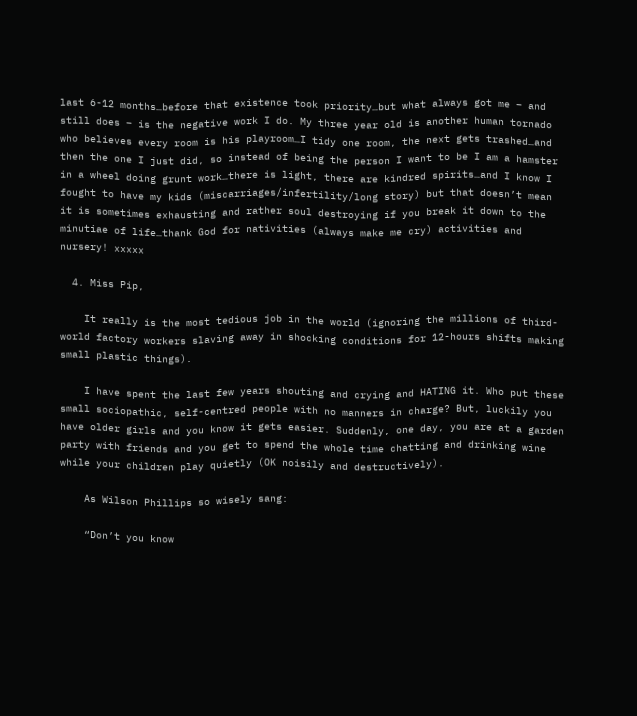last 6-12 months…before that existence took priority…but what always got me – and still does – is the negative work I do. My three year old is another human tornado who believes every room is his playroom…I tidy one room, the next gets trashed…and then the one I just did, so instead of being the person I want to be I am a hamster in a wheel doing grunt work…there is light, there are kindred spirits…and I know I fought to have my kids (miscarriages/infertility/long story) but that doesn’t mean it is sometimes exhausting and rather soul destroying if you break it down to the minutiae of life…thank God for nativities (always make me cry) activities and nursery! xxxxx

  4. Miss Pip,

    It really is the most tedious job in the world (ignoring the millions of third-world factory workers slaving away in shocking conditions for 12-hours shifts making small plastic things).

    I have spent the last few years shouting and crying and HATING it. Who put these small sociopathic, self-centred people with no manners in charge? But, luckily you have older girls and you know it gets easier. Suddenly, one day, you are at a garden party with friends and you get to spend the whole time chatting and drinking wine while your children play quietly (OK noisily and destructively).

    As Wilson Phillips so wisely sang:

    “Don’t you know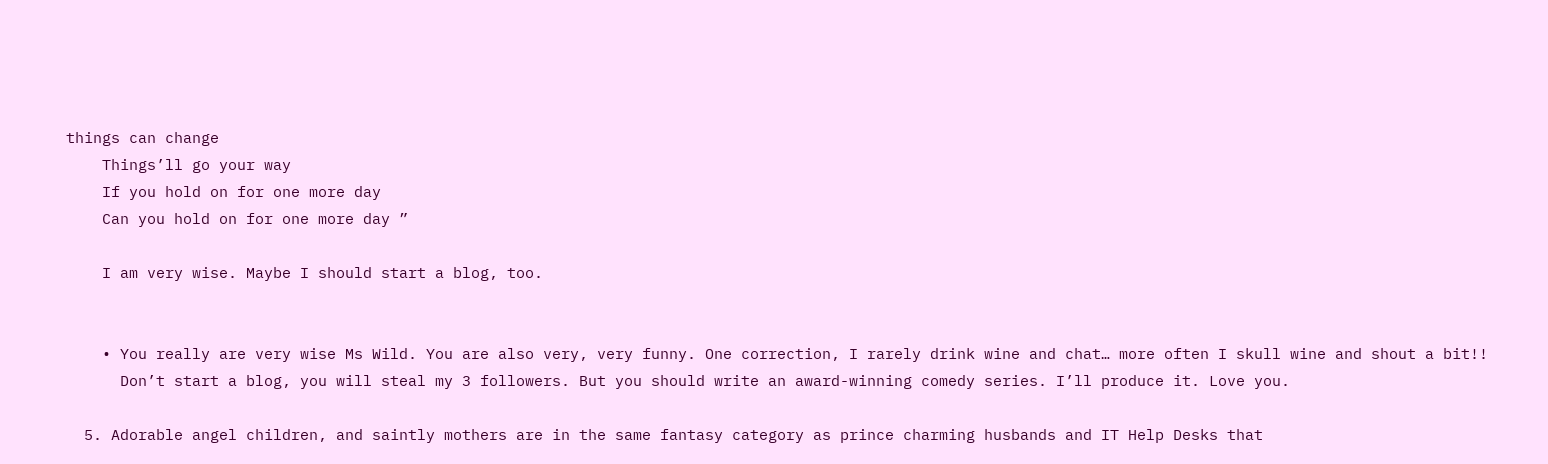things can change
    Things’ll go your way
    If you hold on for one more day
    Can you hold on for one more day ”

    I am very wise. Maybe I should start a blog, too.


    • You really are very wise Ms Wild. You are also very, very funny. One correction, I rarely drink wine and chat… more often I skull wine and shout a bit!!
      Don’t start a blog, you will steal my 3 followers. But you should write an award-winning comedy series. I’ll produce it. Love you.

  5. Adorable angel children, and saintly mothers are in the same fantasy category as prince charming husbands and IT Help Desks that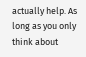actually help. As long as you only think about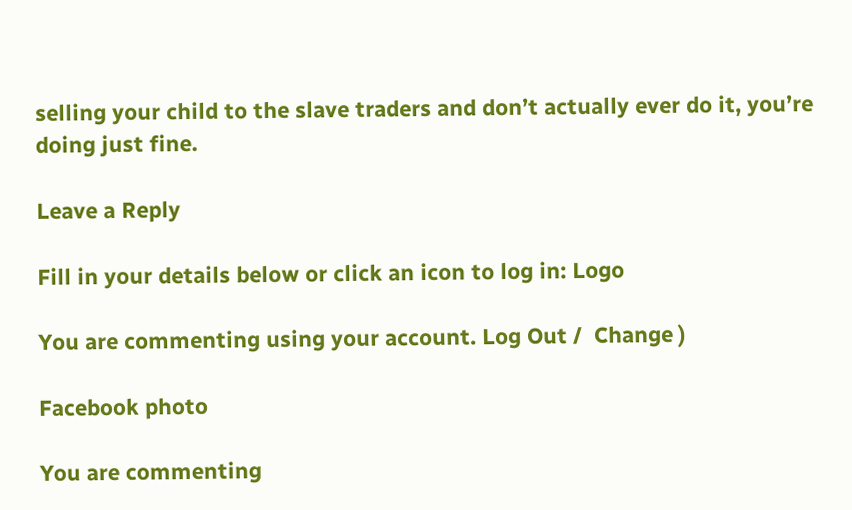selling your child to the slave traders and don’t actually ever do it, you’re doing just fine.

Leave a Reply

Fill in your details below or click an icon to log in: Logo

You are commenting using your account. Log Out /  Change )

Facebook photo

You are commenting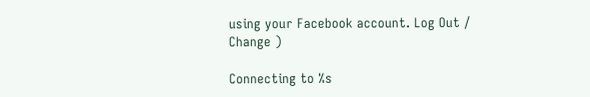using your Facebook account. Log Out /  Change )

Connecting to %s